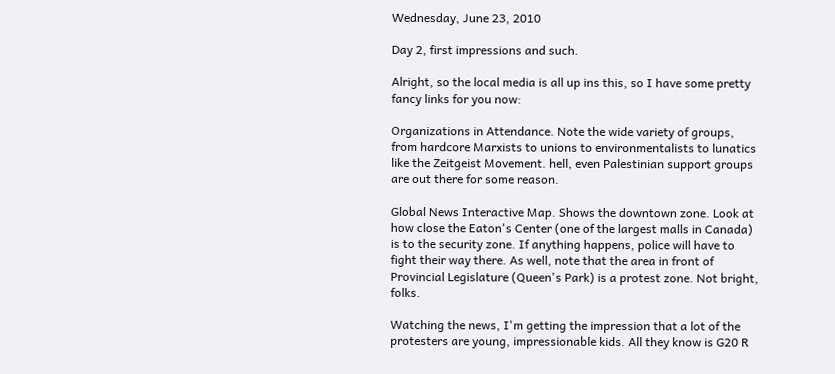Wednesday, June 23, 2010

Day 2, first impressions and such.

Alright, so the local media is all up ins this, so I have some pretty fancy links for you now:

Organizations in Attendance. Note the wide variety of groups, from hardcore Marxists to unions to environmentalists to lunatics like the Zeitgeist Movement. hell, even Palestinian support groups are out there for some reason.

Global News Interactive Map. Shows the downtown zone. Look at how close the Eaton's Center (one of the largest malls in Canada) is to the security zone. If anything happens, police will have to fight their way there. As well, note that the area in front of Provincial Legislature (Queen's Park) is a protest zone. Not bright, folks.

Watching the news, I'm getting the impression that a lot of the protesters are young, impressionable kids. All they know is G20 R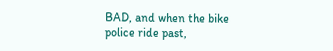BAD, and when the bike police ride past,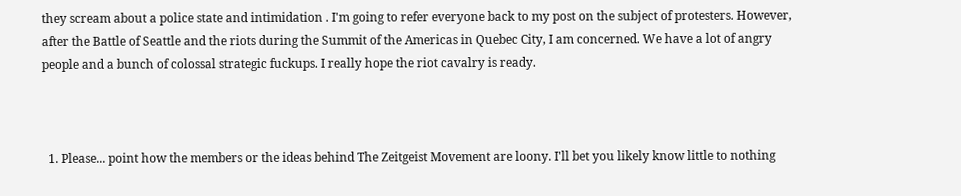they scream about a police state and intimidation . I'm going to refer everyone back to my post on the subject of protesters. However, after the Battle of Seattle and the riots during the Summit of the Americas in Quebec City, I am concerned. We have a lot of angry people and a bunch of colossal strategic fuckups. I really hope the riot cavalry is ready.



  1. Please... point how the members or the ideas behind The Zeitgeist Movement are loony. I'll bet you likely know little to nothing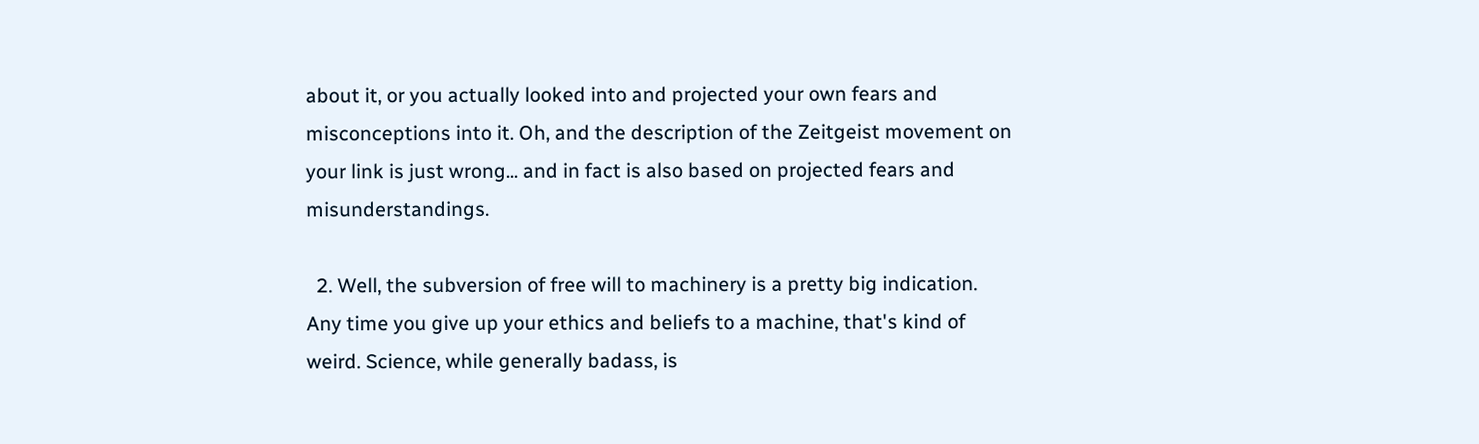about it, or you actually looked into and projected your own fears and misconceptions into it. Oh, and the description of the Zeitgeist movement on your link is just wrong... and in fact is also based on projected fears and misunderstandings.

  2. Well, the subversion of free will to machinery is a pretty big indication. Any time you give up your ethics and beliefs to a machine, that's kind of weird. Science, while generally badass, is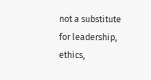not a substitute for leadership, ethics,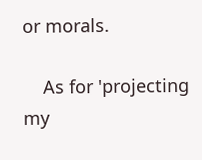or morals.

    As for 'projecting my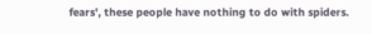fears', these people have nothing to do with spiders.